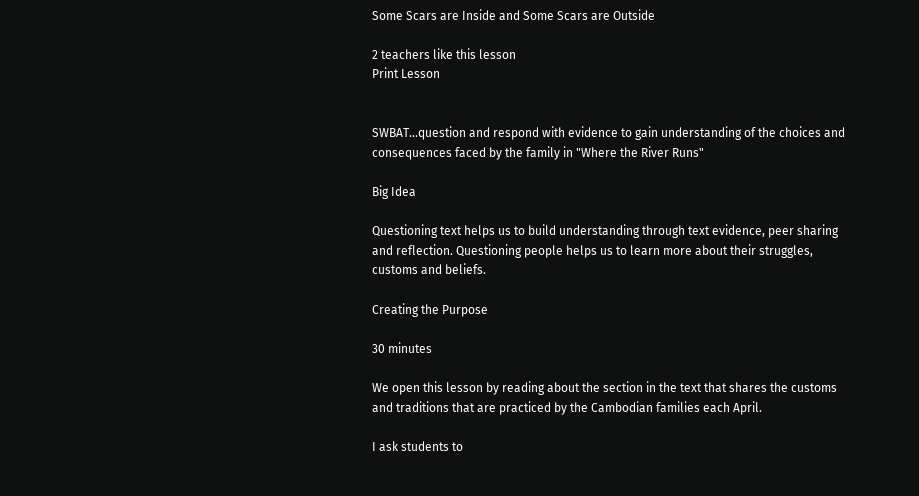Some Scars are Inside and Some Scars are Outside

2 teachers like this lesson
Print Lesson


SWBAT...question and respond with evidence to gain understanding of the choices and consequences faced by the family in "Where the River Runs"

Big Idea

Questioning text helps us to build understanding through text evidence, peer sharing and reflection. Questioning people helps us to learn more about their struggles, customs and beliefs.

Creating the Purpose

30 minutes

We open this lesson by reading about the section in the text that shares the customs and traditions that are practiced by the Cambodian families each April.

I ask students to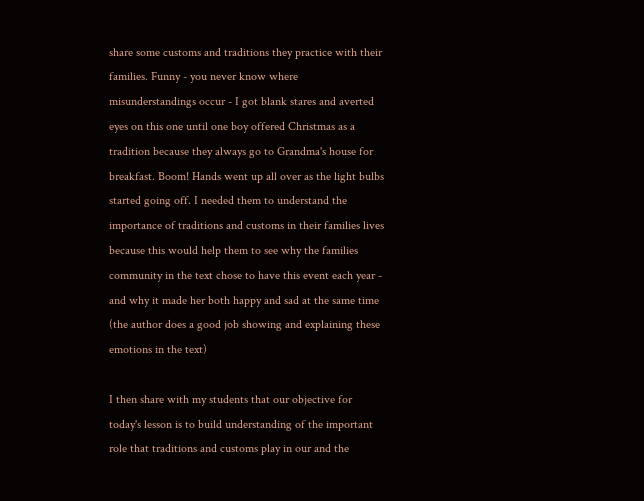share some customs and traditions they practice with their families. Funny - you never know where misunderstandings occur - I got blank stares and averted eyes on this one until one boy offered Christmas as a tradition because they always go to Grandma's house for breakfast. Boom! Hands went up all over as the light bulbs started going off. I needed them to understand the importance of traditions and customs in their families lives because this would help them to see why the families community in the text chose to have this event each year - and why it made her both happy and sad at the same time (the author does a good job showing and explaining these emotions in the text)

I then share with my students that our objective for today's lesson is to build understanding of the important role that traditions and customs play in our and the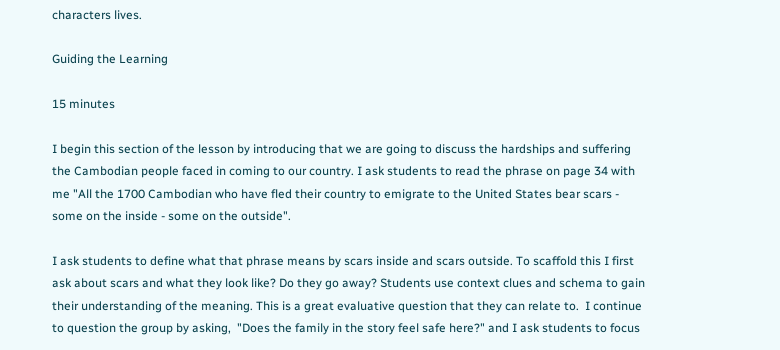characters lives.

Guiding the Learning

15 minutes

I begin this section of the lesson by introducing that we are going to discuss the hardships and suffering the Cambodian people faced in coming to our country. I ask students to read the phrase on page 34 with me "All the 1700 Cambodian who have fled their country to emigrate to the United States bear scars - some on the inside - some on the outside".

I ask students to define what that phrase means by scars inside and scars outside. To scaffold this I first ask about scars and what they look like? Do they go away? Students use context clues and schema to gain their understanding of the meaning. This is a great evaluative question that they can relate to.  I continue to question the group by asking,  "Does the family in the story feel safe here?" and I ask students to focus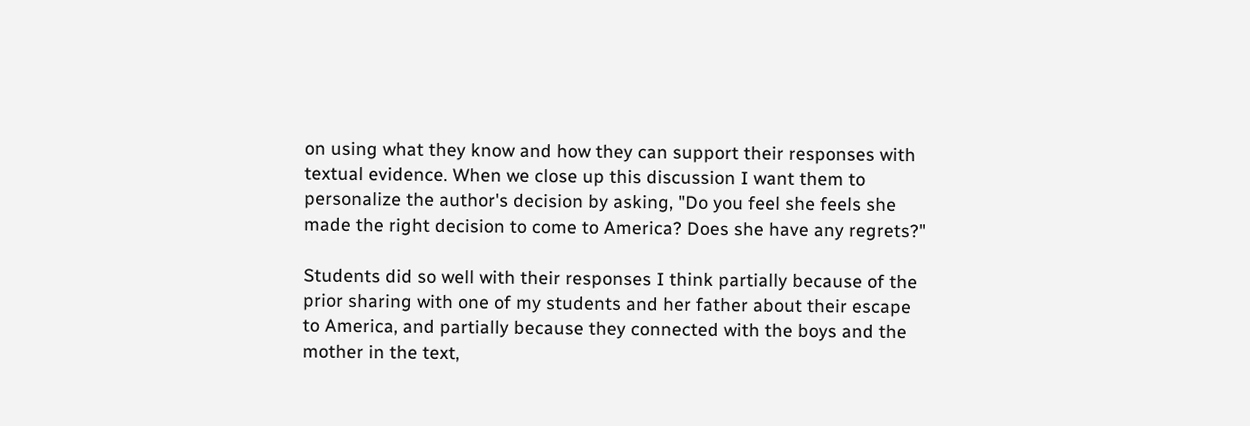on using what they know and how they can support their responses with textual evidence. When we close up this discussion I want them to personalize the author's decision by asking, "Do you feel she feels she made the right decision to come to America? Does she have any regrets?"

Students did so well with their responses I think partially because of the prior sharing with one of my students and her father about their escape to America, and partially because they connected with the boys and the mother in the text,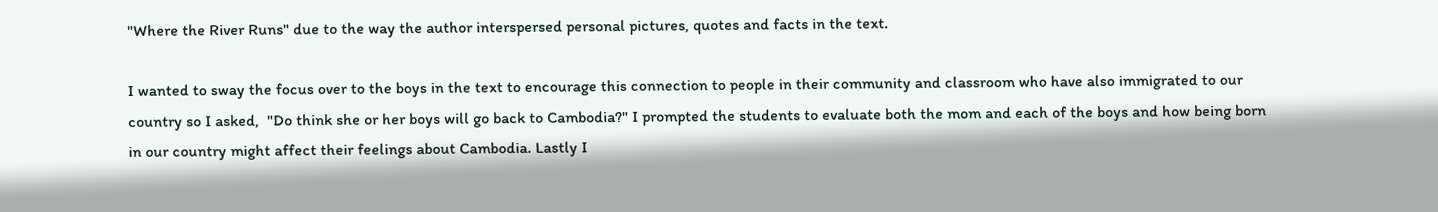"Where the River Runs" due to the way the author interspersed personal pictures, quotes and facts in the text.

I wanted to sway the focus over to the boys in the text to encourage this connection to people in their community and classroom who have also immigrated to our country so I asked,  "Do think she or her boys will go back to Cambodia?" I prompted the students to evaluate both the mom and each of the boys and how being born in our country might affect their feelings about Cambodia. Lastly I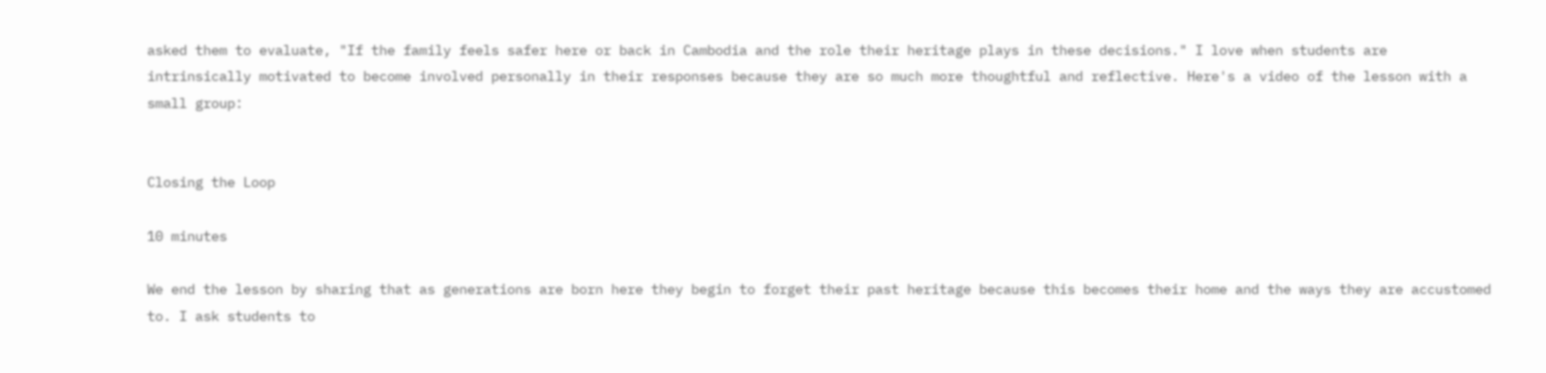asked them to evaluate, "If the family feels safer here or back in Cambodia and the role their heritage plays in these decisions." I love when students are intrinsically motivated to become involved personally in their responses because they are so much more thoughtful and reflective. Here's a video of the lesson with a small group:


Closing the Loop

10 minutes

We end the lesson by sharing that as generations are born here they begin to forget their past heritage because this becomes their home and the ways they are accustomed to. I ask students to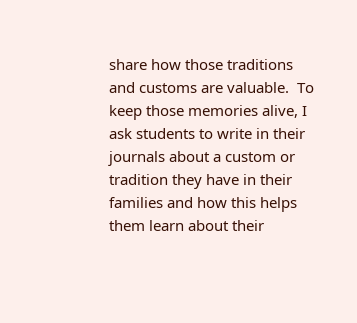share how those traditions and customs are valuable.  To keep those memories alive, I ask students to write in their journals about a custom or tradition they have in their families and how this helps them learn about their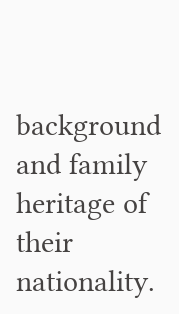background and family heritage of their nationality.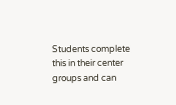Students complete this in their center groups and can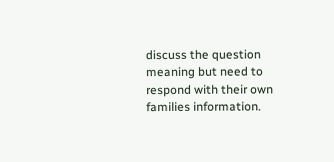discuss the question meaning but need to respond with their own families information.